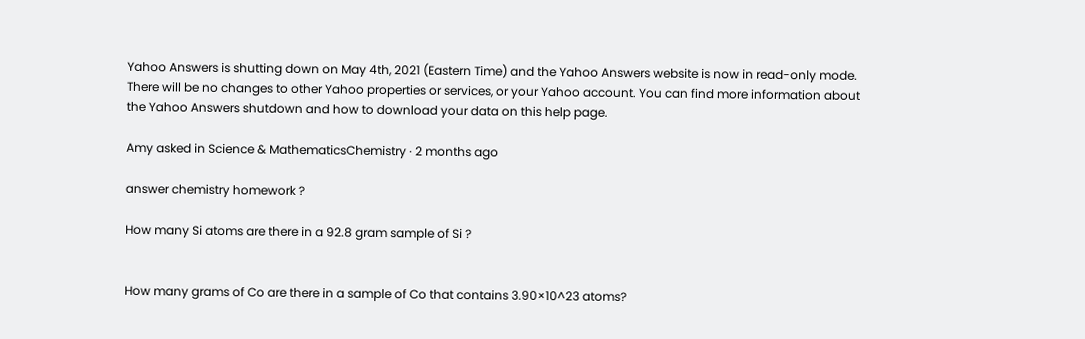Yahoo Answers is shutting down on May 4th, 2021 (Eastern Time) and the Yahoo Answers website is now in read-only mode. There will be no changes to other Yahoo properties or services, or your Yahoo account. You can find more information about the Yahoo Answers shutdown and how to download your data on this help page.

Amy asked in Science & MathematicsChemistry · 2 months ago

answer chemistry homework ?

How many Si atoms are there in a 92.8 gram sample of Si ?


How many grams of Co are there in a sample of Co that contains 3.90×10^23 atoms?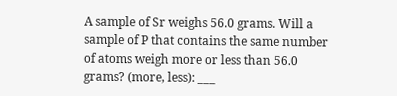A sample of Sr weighs 56.0 grams. Will a sample of P that contains the same number of atoms weigh more or less than 56.0 grams? (more, less): ___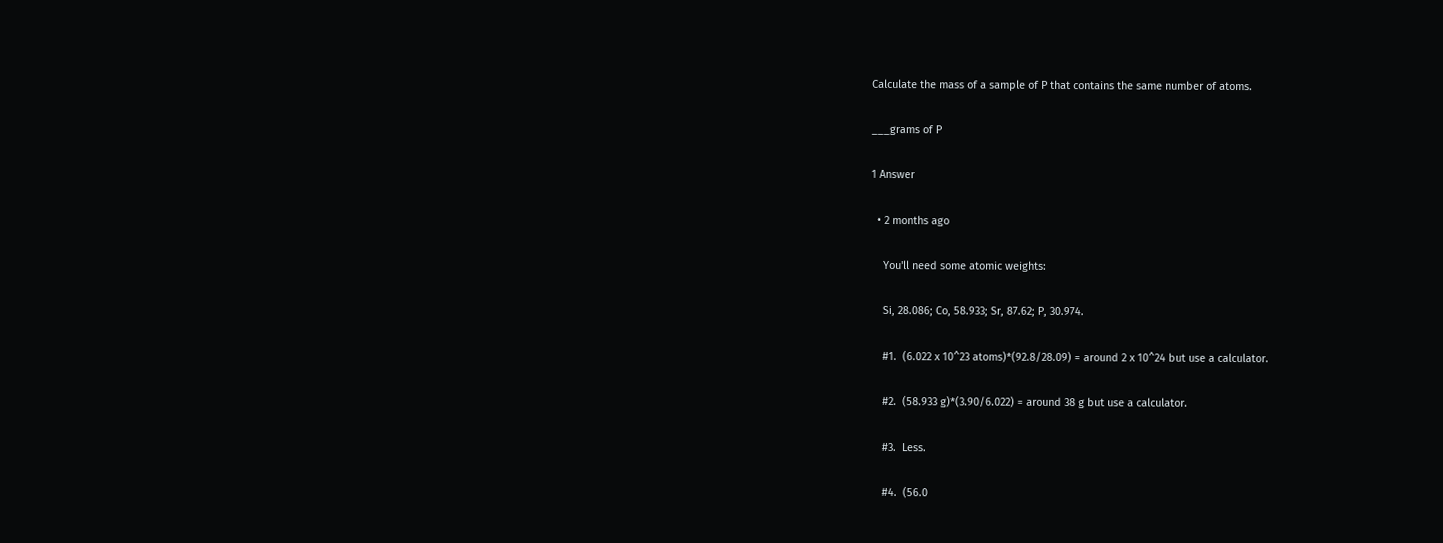Calculate the mass of a sample of P that contains the same number of atoms.

___grams of P

1 Answer

  • 2 months ago

    You'll need some atomic weights:

    Si, 28.086; Co, 58.933; Sr, 87.62; P, 30.974.

    #1.  (6.022 x 10^23 atoms)*(92.8/28.09) = around 2 x 10^24 but use a calculator.

    #2.  (58.933 g)*(3.90/6.022) = around 38 g but use a calculator.

    #3.  Less.

    #4.  (56.0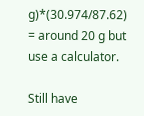g)*(30.974/87.62) = around 20 g but use a calculator.

Still have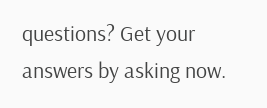questions? Get your answers by asking now.